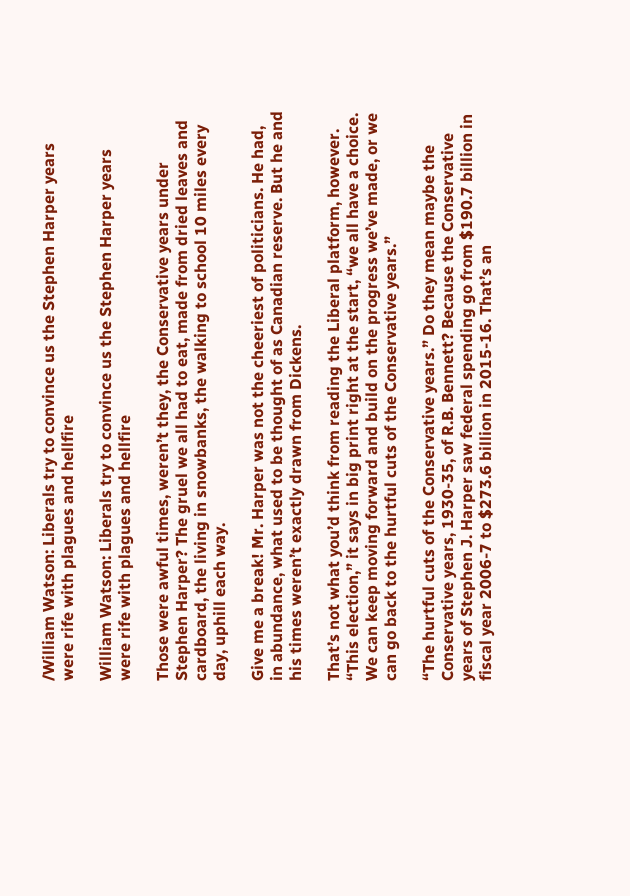/William Watson: Liberals try to convince us the Stephen Harper years were rife with plagues and hellfire

William Watson: Liberals try to convince us the Stephen Harper years were rife with plagues and hellfire

Those were awful times, weren’t they, the Conservative years under Stephen Harper? The gruel we all had to eat, made from dried leaves and cardboard, the living in snowbanks, the walking to school 10 miles every day, uphill each way.

Give me a break! Mr. Harper was not the cheeriest of politicians. He had, in abundance, what used to be thought of as Canadian reserve. But he and his times weren’t exactly drawn from Dickens.

That’s not what you’d think from reading the Liberal platform, however. “This election,” it says in big print right at the start, “we all have a choice. We can keep moving forward and build on the progress we’ve made, or we can go back to the hurtful cuts of the Conservative years.”

“The hurtful cuts of the Conservative years.” Do they mean maybe the Conservative years, 1930-35, of R.B. Bennett? Because the Conservative years of Stephen J. Harper saw federal spending go from $190.7 billion in fiscal year 2006-7 to $273.6 billion in 2015-16. That’s an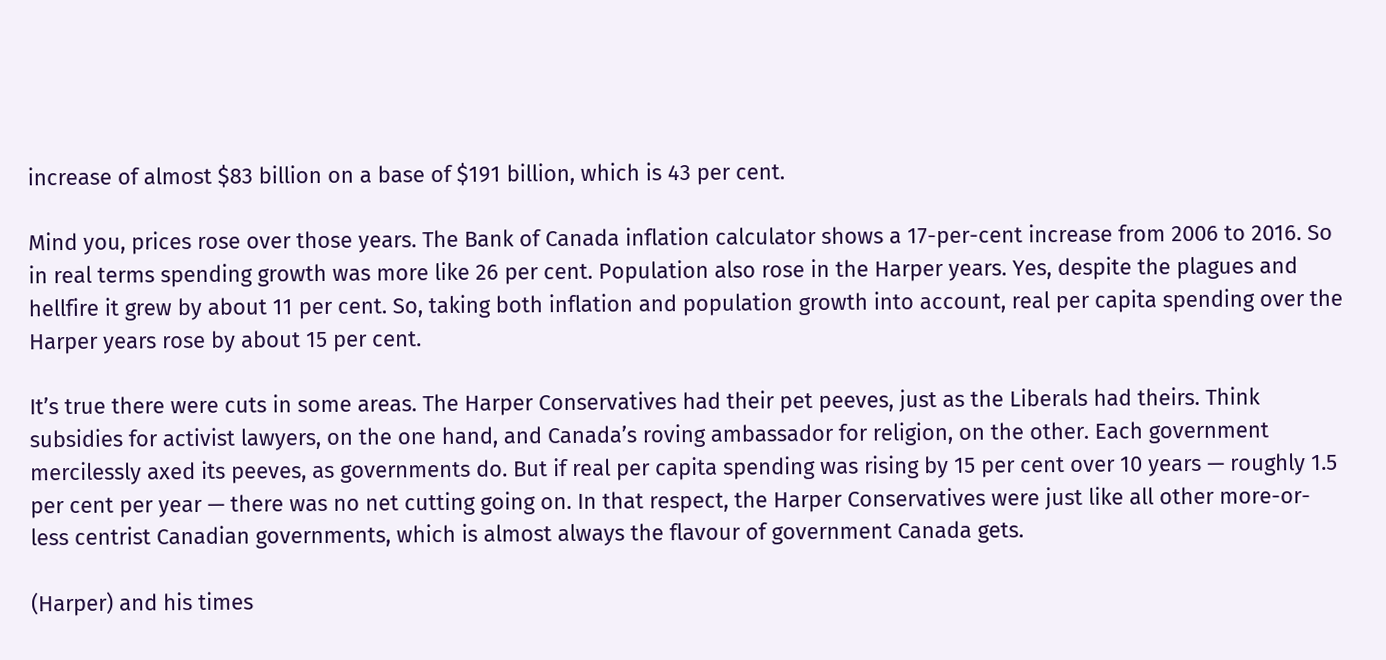increase of almost $83 billion on a base of $191 billion, which is 43 per cent.

Mind you, prices rose over those years. The Bank of Canada inflation calculator shows a 17-per-cent increase from 2006 to 2016. So in real terms spending growth was more like 26 per cent. Population also rose in the Harper years. Yes, despite the plagues and hellfire it grew by about 11 per cent. So, taking both inflation and population growth into account, real per capita spending over the Harper years rose by about 15 per cent.

It’s true there were cuts in some areas. The Harper Conservatives had their pet peeves, just as the Liberals had theirs. Think subsidies for activist lawyers, on the one hand, and Canada’s roving ambassador for religion, on the other. Each government mercilessly axed its peeves, as governments do. But if real per capita spending was rising by 15 per cent over 10 years — roughly 1.5 per cent per year — there was no net cutting going on. In that respect, the Harper Conservatives were just like all other more-or-less centrist Canadian governments, which is almost always the flavour of government Canada gets.

(Harper) and his times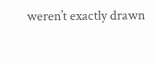weren’t exactly drawn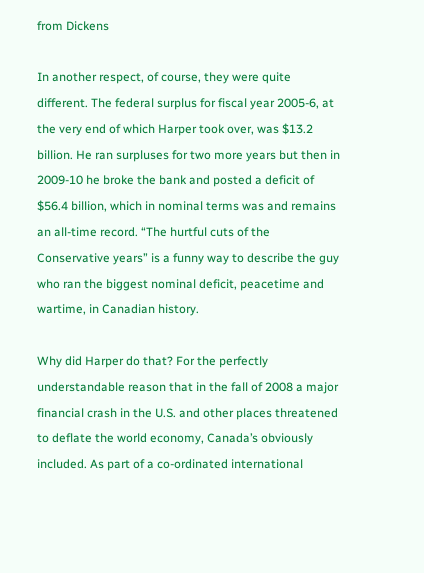from Dickens

In another respect, of course, they were quite different. The federal surplus for fiscal year 2005-6, at the very end of which Harper took over, was $13.2 billion. He ran surpluses for two more years but then in 2009-10 he broke the bank and posted a deficit of $56.4 billion, which in nominal terms was and remains an all-time record. “The hurtful cuts of the Conservative years” is a funny way to describe the guy who ran the biggest nominal deficit, peacetime and wartime, in Canadian history.

Why did Harper do that? For the perfectly understandable reason that in the fall of 2008 a major financial crash in the U.S. and other places threatened to deflate the world economy, Canada’s obviously included. As part of a co-ordinated international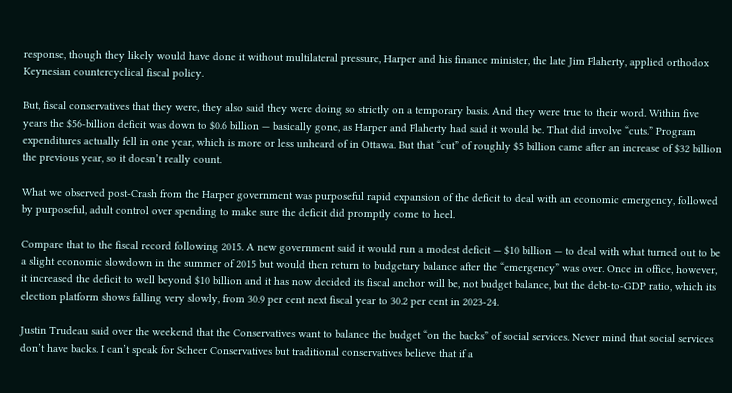response, though they likely would have done it without multilateral pressure, Harper and his finance minister, the late Jim Flaherty, applied orthodox Keynesian countercyclical fiscal policy.

But, fiscal conservatives that they were, they also said they were doing so strictly on a temporary basis. And they were true to their word. Within five years the $56-billion deficit was down to $0.6 billion — basically gone, as Harper and Flaherty had said it would be. That did involve “cuts.” Program expenditures actually fell in one year, which is more or less unheard of in Ottawa. But that “cut” of roughly $5 billion came after an increase of $32 billion the previous year, so it doesn’t really count.

What we observed post-Crash from the Harper government was purposeful rapid expansion of the deficit to deal with an economic emergency, followed by purposeful, adult control over spending to make sure the deficit did promptly come to heel.

Compare that to the fiscal record following 2015. A new government said it would run a modest deficit — $10 billion — to deal with what turned out to be a slight economic slowdown in the summer of 2015 but would then return to budgetary balance after the “emergency” was over. Once in office, however, it increased the deficit to well beyond $10 billion and it has now decided its fiscal anchor will be, not budget balance, but the debt-to-GDP ratio, which its election platform shows falling very slowly, from 30.9 per cent next fiscal year to 30.2 per cent in 2023-24.

Justin Trudeau said over the weekend that the Conservatives want to balance the budget “on the backs” of social services. Never mind that social services don’t have backs. I can’t speak for Scheer Conservatives but traditional conservatives believe that if a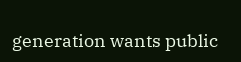generation wants public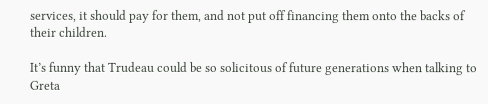services, it should pay for them, and not put off financing them onto the backs of their children.

It’s funny that Trudeau could be so solicitous of future generations when talking to Greta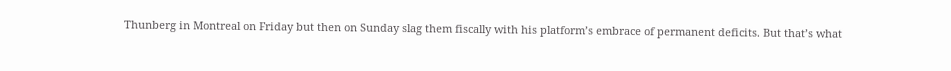Thunberg in Montreal on Friday but then on Sunday slag them fiscally with his platform’s embrace of permanent deficits. But that’s what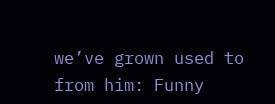we’ve grown used to from him: Funny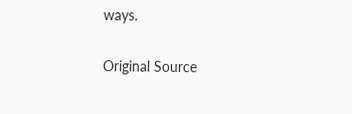ways.

Original Source